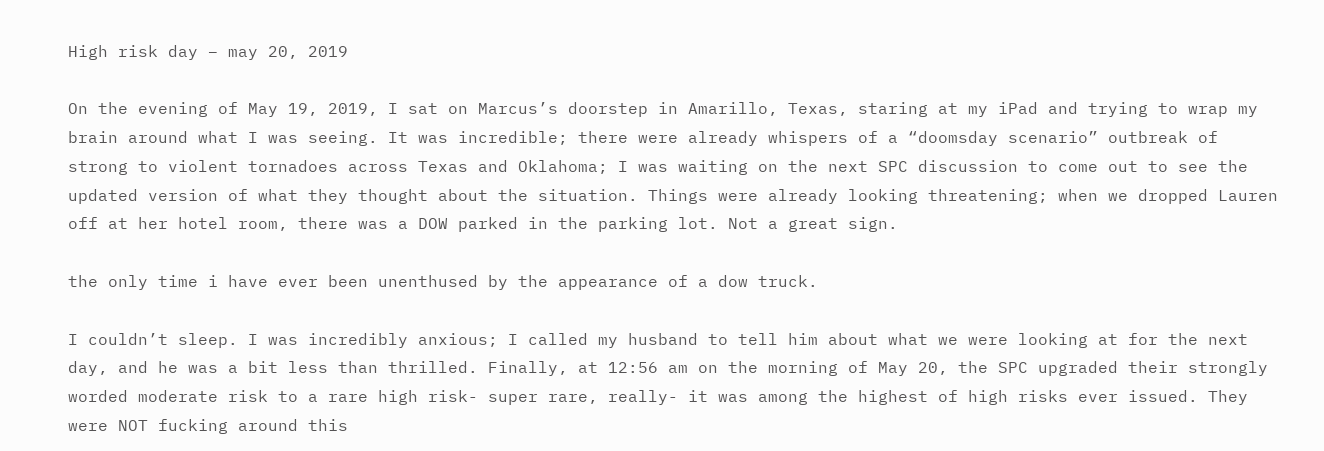High risk day – may 20, 2019

On the evening of May 19, 2019, I sat on Marcus’s doorstep in Amarillo, Texas, staring at my iPad and trying to wrap my brain around what I was seeing. It was incredible; there were already whispers of a “doomsday scenario” outbreak of strong to violent tornadoes across Texas and Oklahoma; I was waiting on the next SPC discussion to come out to see the updated version of what they thought about the situation. Things were already looking threatening; when we dropped Lauren off at her hotel room, there was a DOW parked in the parking lot. Not a great sign.

the only time i have ever been unenthused by the appearance of a dow truck.

I couldn’t sleep. I was incredibly anxious; I called my husband to tell him about what we were looking at for the next day, and he was a bit less than thrilled. Finally, at 12:56 am on the morning of May 20, the SPC upgraded their strongly worded moderate risk to a rare high risk- super rare, really- it was among the highest of high risks ever issued. They were NOT fucking around this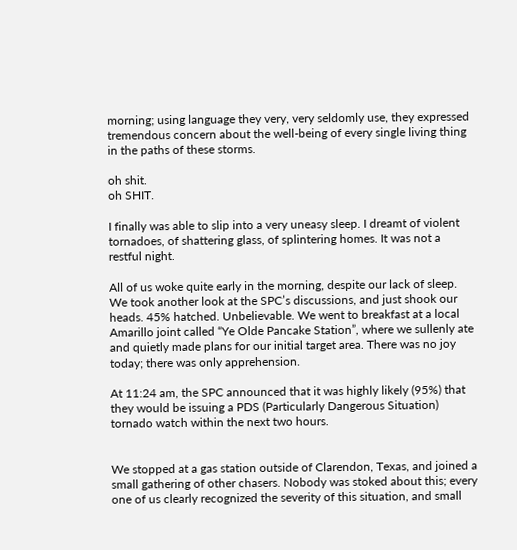morning; using language they very, very seldomly use, they expressed tremendous concern about the well-being of every single living thing in the paths of these storms.

oh shit.
oh SHIT.

I finally was able to slip into a very uneasy sleep. I dreamt of violent tornadoes, of shattering glass, of splintering homes. It was not a restful night.

All of us woke quite early in the morning, despite our lack of sleep. We took another look at the SPC’s discussions, and just shook our heads. 45% hatched. Unbelievable. We went to breakfast at a local Amarillo joint called “Ye Olde Pancake Station”, where we sullenly ate and quietly made plans for our initial target area. There was no joy today; there was only apprehension.

At 11:24 am, the SPC announced that it was highly likely (95%) that they would be issuing a PDS (Particularly Dangerous Situation) tornado watch within the next two hours.


We stopped at a gas station outside of Clarendon, Texas, and joined a small gathering of other chasers. Nobody was stoked about this; every one of us clearly recognized the severity of this situation, and small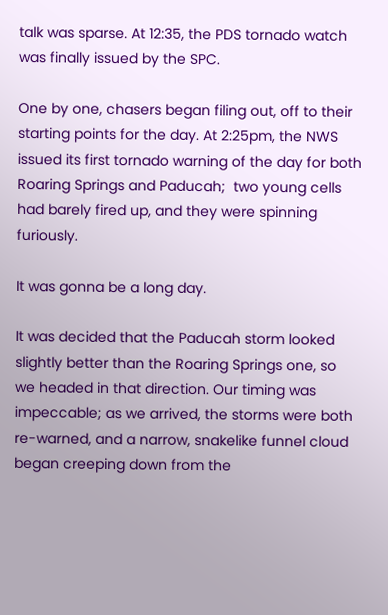talk was sparse. At 12:35, the PDS tornado watch was finally issued by the SPC.

One by one, chasers began filing out, off to their starting points for the day. At 2:25pm, the NWS issued its first tornado warning of the day for both Roaring Springs and Paducah;  two young cells had barely fired up, and they were spinning furiously.

It was gonna be a long day.

It was decided that the Paducah storm looked slightly better than the Roaring Springs one, so we headed in that direction. Our timing was impeccable; as we arrived, the storms were both re-warned, and a narrow, snakelike funnel cloud began creeping down from the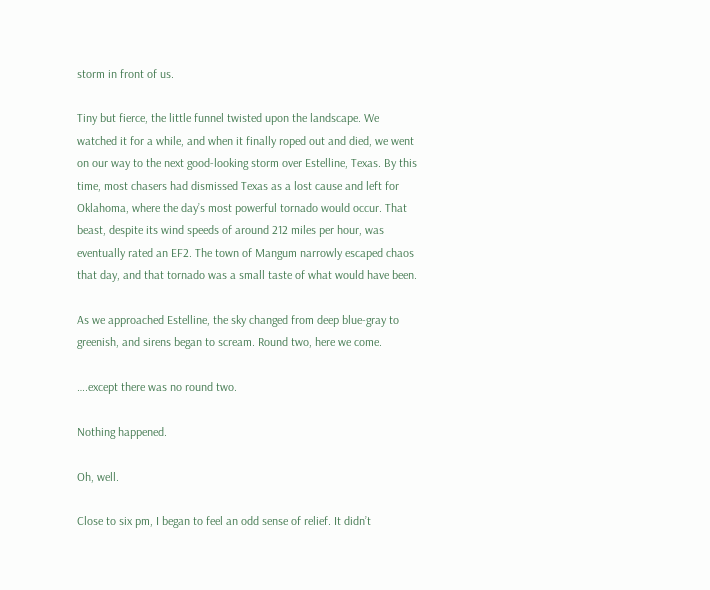storm in front of us.

Tiny but fierce, the little funnel twisted upon the landscape. We watched it for a while, and when it finally roped out and died, we went on our way to the next good-looking storm over Estelline, Texas. By this time, most chasers had dismissed Texas as a lost cause and left for Oklahoma, where the day’s most powerful tornado would occur. That beast, despite its wind speeds of around 212 miles per hour, was eventually rated an EF2. The town of Mangum narrowly escaped chaos that day, and that tornado was a small taste of what would have been.

As we approached Estelline, the sky changed from deep blue-gray to greenish, and sirens began to scream. Round two, here we come.

….except there was no round two.

Nothing happened.

Oh, well.

Close to six pm, I began to feel an odd sense of relief. It didn’t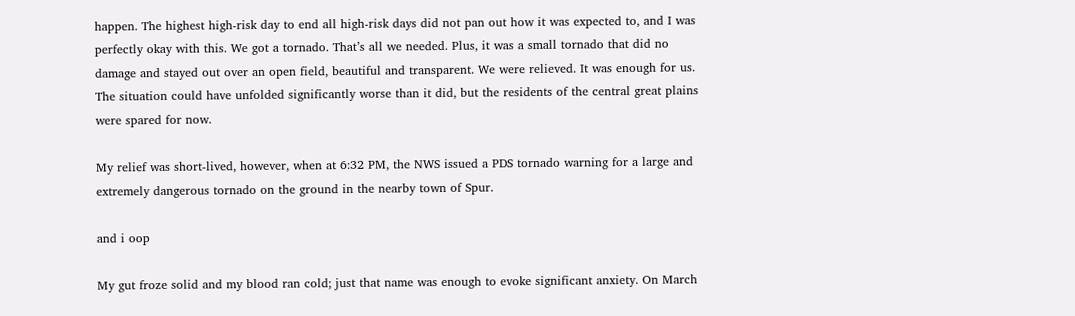happen. The highest high-risk day to end all high-risk days did not pan out how it was expected to, and I was perfectly okay with this. We got a tornado. That’s all we needed. Plus, it was a small tornado that did no damage and stayed out over an open field, beautiful and transparent. We were relieved. It was enough for us. The situation could have unfolded significantly worse than it did, but the residents of the central great plains were spared for now.

My relief was short-lived, however, when at 6:32 PM, the NWS issued a PDS tornado warning for a large and extremely dangerous tornado on the ground in the nearby town of Spur.

and i oop

My gut froze solid and my blood ran cold; just that name was enough to evoke significant anxiety. On March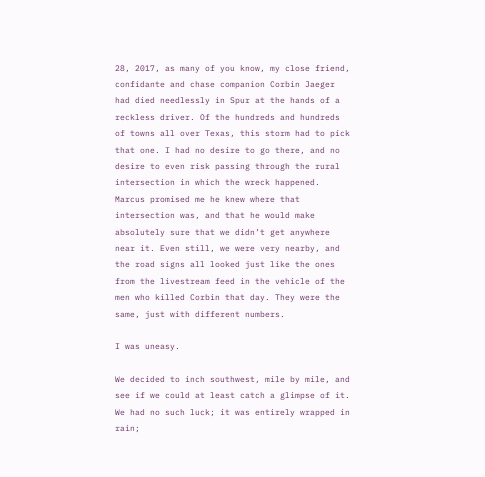28, 2017, as many of you know, my close friend, confidante and chase companion Corbin Jaeger had died needlessly in Spur at the hands of a reckless driver. Of the hundreds and hundreds of towns all over Texas, this storm had to pick that one. I had no desire to go there, and no desire to even risk passing through the rural intersection in which the wreck happened. Marcus promised me he knew where that intersection was, and that he would make absolutely sure that we didn’t get anywhere near it. Even still, we were very nearby, and the road signs all looked just like the ones from the livestream feed in the vehicle of the men who killed Corbin that day. They were the same, just with different numbers.

I was uneasy.

We decided to inch southwest, mile by mile, and see if we could at least catch a glimpse of it. We had no such luck; it was entirely wrapped in rain;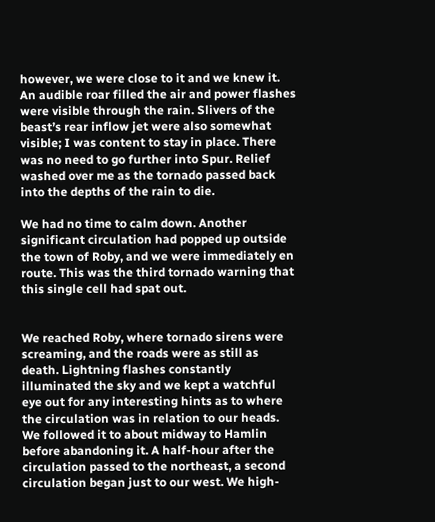however, we were close to it and we knew it. An audible roar filled the air and power flashes were visible through the rain. Slivers of the beast’s rear inflow jet were also somewhat visible; I was content to stay in place. There was no need to go further into Spur. Relief washed over me as the tornado passed back into the depths of the rain to die.

We had no time to calm down. Another significant circulation had popped up outside the town of Roby, and we were immediately en route. This was the third tornado warning that this single cell had spat out.


We reached Roby, where tornado sirens were screaming, and the roads were as still as death. Lightning flashes constantly illuminated the sky and we kept a watchful eye out for any interesting hints as to where the circulation was in relation to our heads. We followed it to about midway to Hamlin before abandoning it. A half-hour after the circulation passed to the northeast, a second circulation began just to our west. We high-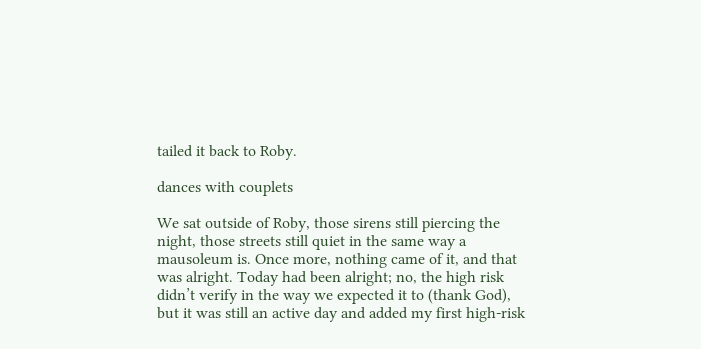tailed it back to Roby.

dances with couplets

We sat outside of Roby, those sirens still piercing the night, those streets still quiet in the same way a mausoleum is. Once more, nothing came of it, and that was alright. Today had been alright; no, the high risk didn’t verify in the way we expected it to (thank God), but it was still an active day and added my first high-risk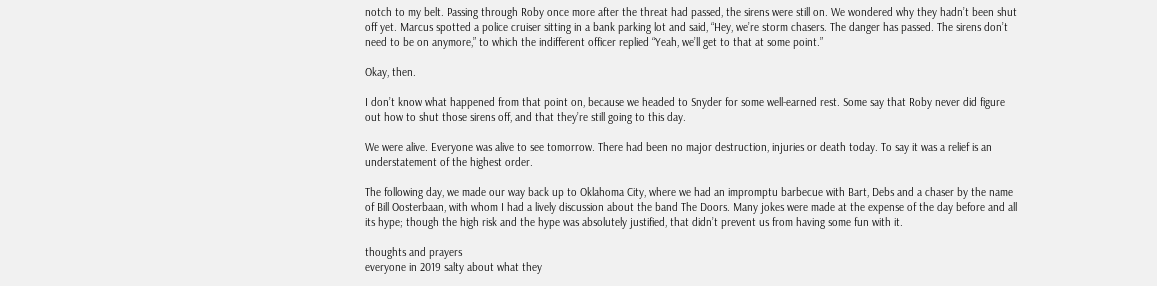notch to my belt. Passing through Roby once more after the threat had passed, the sirens were still on. We wondered why they hadn’t been shut off yet. Marcus spotted a police cruiser sitting in a bank parking lot and said, “Hey, we’re storm chasers. The danger has passed. The sirens don’t need to be on anymore,” to which the indifferent officer replied “Yeah, we’ll get to that at some point.”

Okay, then.

I don’t know what happened from that point on, because we headed to Snyder for some well-earned rest. Some say that Roby never did figure out how to shut those sirens off, and that they’re still going to this day.

We were alive. Everyone was alive to see tomorrow. There had been no major destruction, injuries or death today. To say it was a relief is an understatement of the highest order.

The following day, we made our way back up to Oklahoma City, where we had an impromptu barbecue with Bart, Debs and a chaser by the name of Bill Oosterbaan, with whom I had a lively discussion about the band The Doors. Many jokes were made at the expense of the day before and all its hype; though the high risk and the hype was absolutely justified, that didn’t prevent us from having some fun with it.

thoughts and prayers
everyone in 2019 salty about what they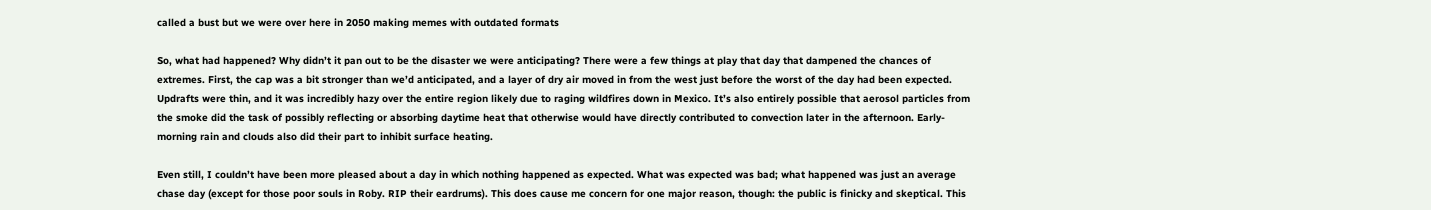called a bust but we were over here in 2050 making memes with outdated formats

So, what had happened? Why didn’t it pan out to be the disaster we were anticipating? There were a few things at play that day that dampened the chances of extremes. First, the cap was a bit stronger than we’d anticipated, and a layer of dry air moved in from the west just before the worst of the day had been expected. Updrafts were thin, and it was incredibly hazy over the entire region likely due to raging wildfires down in Mexico. It’s also entirely possible that aerosol particles from the smoke did the task of possibly reflecting or absorbing daytime heat that otherwise would have directly contributed to convection later in the afternoon. Early-morning rain and clouds also did their part to inhibit surface heating.

Even still, I couldn’t have been more pleased about a day in which nothing happened as expected. What was expected was bad; what happened was just an average chase day (except for those poor souls in Roby. RIP their eardrums). This does cause me concern for one major reason, though: the public is finicky and skeptical. This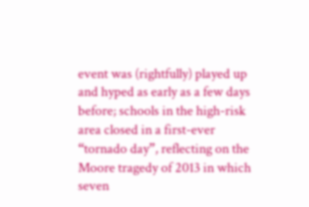event was (rightfully) played up and hyped as early as a few days before; schools in the high-risk area closed in a first-ever “tornado day”, reflecting on the Moore tragedy of 2013 in which seven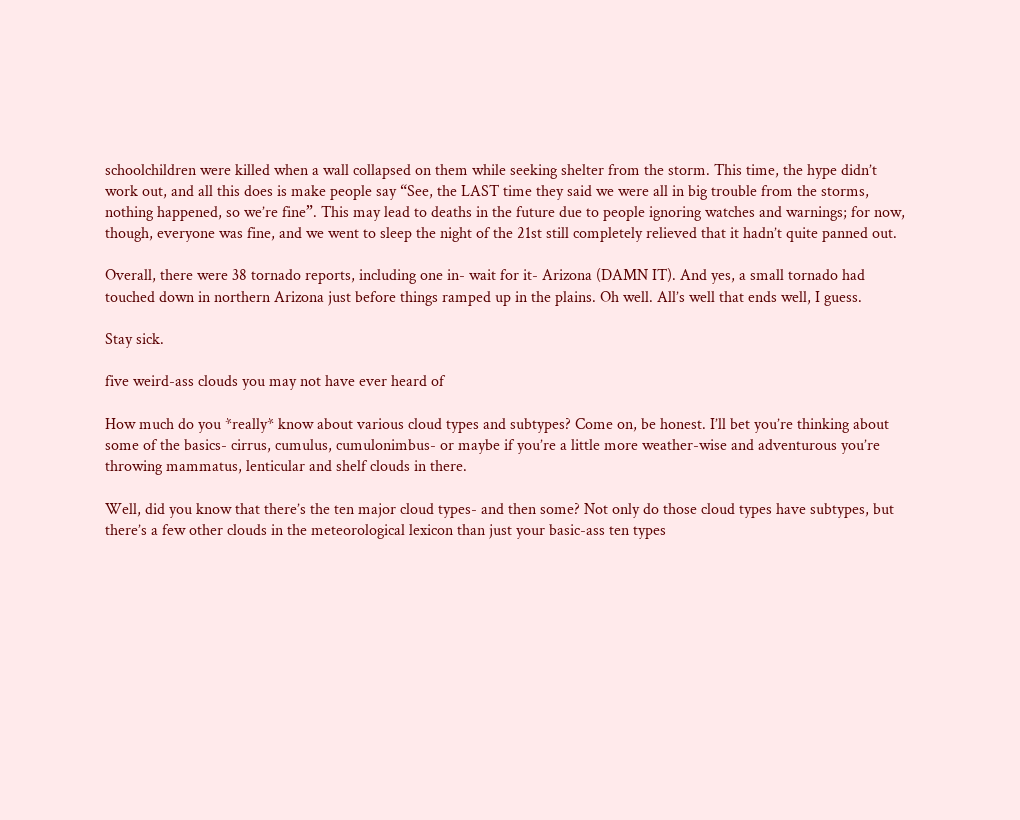schoolchildren were killed when a wall collapsed on them while seeking shelter from the storm. This time, the hype didn’t work out, and all this does is make people say “See, the LAST time they said we were all in big trouble from the storms, nothing happened, so we’re fine”. This may lead to deaths in the future due to people ignoring watches and warnings; for now, though, everyone was fine, and we went to sleep the night of the 21st still completely relieved that it hadn’t quite panned out.

Overall, there were 38 tornado reports, including one in- wait for it- Arizona (DAMN IT). And yes, a small tornado had touched down in northern Arizona just before things ramped up in the plains. Oh well. All’s well that ends well, I guess.

Stay sick.

five weird-ass clouds you may not have ever heard of

How much do you *really* know about various cloud types and subtypes? Come on, be honest. I’ll bet you’re thinking about some of the basics- cirrus, cumulus, cumulonimbus- or maybe if you’re a little more weather-wise and adventurous you’re throwing mammatus, lenticular and shelf clouds in there.

Well, did you know that there’s the ten major cloud types- and then some? Not only do those cloud types have subtypes, but there’s a few other clouds in the meteorological lexicon than just your basic-ass ten types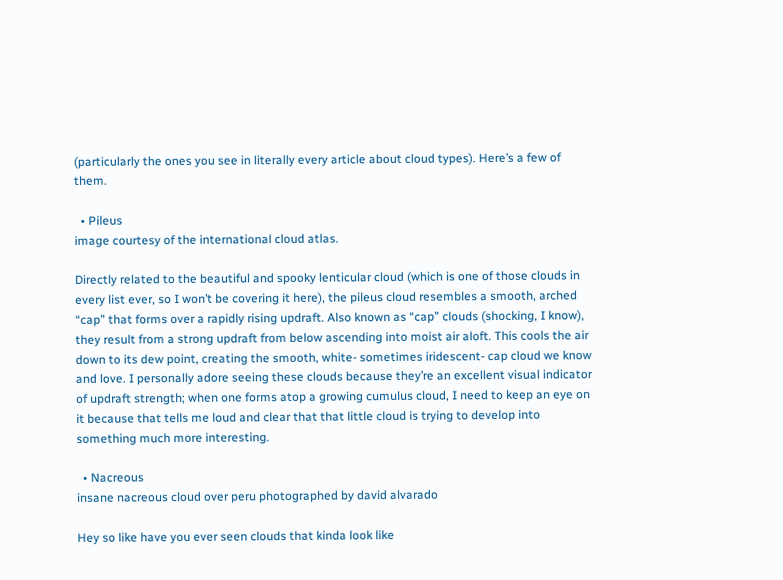(particularly the ones you see in literally every article about cloud types). Here’s a few of them.

  • Pileus
image courtesy of the international cloud atlas.

Directly related to the beautiful and spooky lenticular cloud (which is one of those clouds in every list ever, so I won’t be covering it here), the pileus cloud resembles a smooth, arched “cap” that forms over a rapidly rising updraft. Also known as “cap” clouds (shocking, I know), they result from a strong updraft from below ascending into moist air aloft. This cools the air down to its dew point, creating the smooth, white- sometimes iridescent- cap cloud we know and love. I personally adore seeing these clouds because they’re an excellent visual indicator of updraft strength; when one forms atop a growing cumulus cloud, I need to keep an eye on it because that tells me loud and clear that that little cloud is trying to develop into something much more interesting.

  • Nacreous
insane nacreous cloud over peru photographed by david alvarado

Hey so like have you ever seen clouds that kinda look like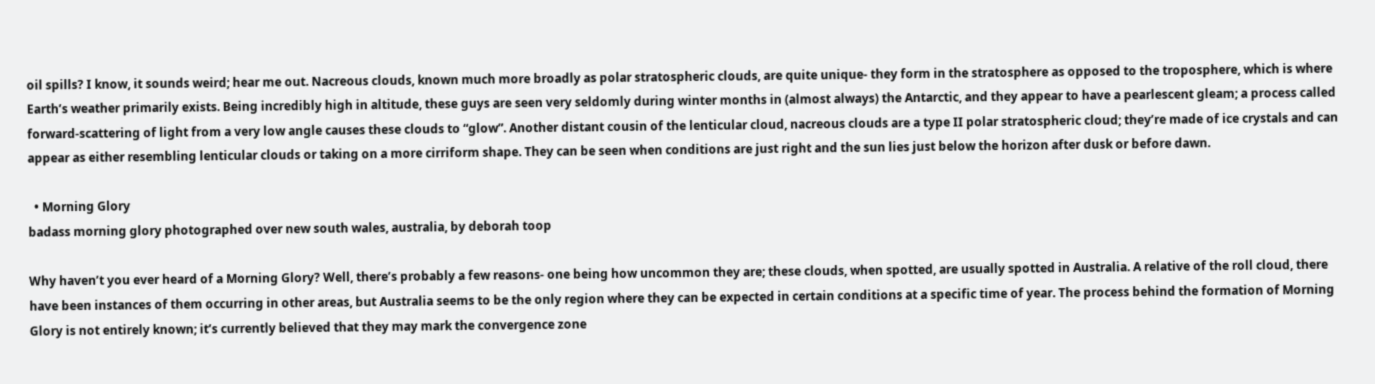oil spills? I know, it sounds weird; hear me out. Nacreous clouds, known much more broadly as polar stratospheric clouds, are quite unique- they form in the stratosphere as opposed to the troposphere, which is where Earth’s weather primarily exists. Being incredibly high in altitude, these guys are seen very seldomly during winter months in (almost always) the Antarctic, and they appear to have a pearlescent gleam; a process called forward-scattering of light from a very low angle causes these clouds to “glow”. Another distant cousin of the lenticular cloud, nacreous clouds are a type II polar stratospheric cloud; they’re made of ice crystals and can appear as either resembling lenticular clouds or taking on a more cirriform shape. They can be seen when conditions are just right and the sun lies just below the horizon after dusk or before dawn.

  • Morning Glory
badass morning glory photographed over new south wales, australia, by deborah toop

Why haven’t you ever heard of a Morning Glory? Well, there’s probably a few reasons- one being how uncommon they are; these clouds, when spotted, are usually spotted in Australia. A relative of the roll cloud, there have been instances of them occurring in other areas, but Australia seems to be the only region where they can be expected in certain conditions at a specific time of year. The process behind the formation of Morning Glory is not entirely known; it’s currently believed that they may mark the convergence zone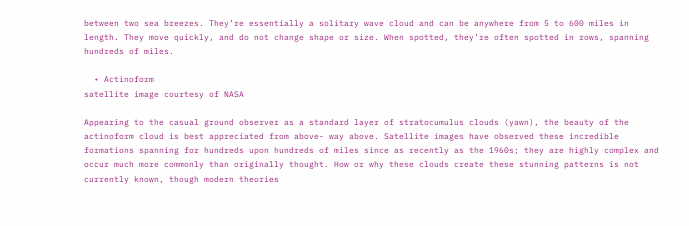between two sea breezes. They’re essentially a solitary wave cloud and can be anywhere from 5 to 600 miles in length. They move quickly, and do not change shape or size. When spotted, they’re often spotted in rows, spanning hundreds of miles.

  • Actinoform
satellite image courtesy of NASA

Appearing to the casual ground observer as a standard layer of stratocumulus clouds (yawn), the beauty of the actinoform cloud is best appreciated from above- way above. Satellite images have observed these incredible formations spanning for hundreds upon hundreds of miles since as recently as the 1960s; they are highly complex and occur much more commonly than originally thought. How or why these clouds create these stunning patterns is not currently known, though modern theories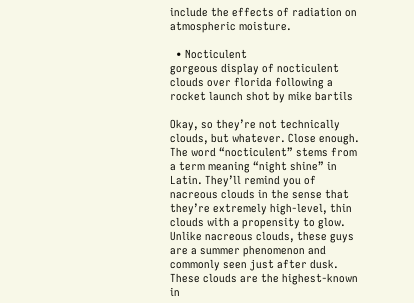include the effects of radiation on atmospheric moisture.

  • Nocticulent
gorgeous display of nocticulent clouds over florida following a rocket launch shot by mike bartils

Okay, so they’re not technically clouds, but whatever. Close enough. The word “nocticulent” stems from a term meaning “night shine” in Latin. They’ll remind you of nacreous clouds in the sense that they’re extremely high-level, thin clouds with a propensity to glow. Unlike nacreous clouds, these guys are a summer phenomenon and commonly seen just after dusk. These clouds are the highest-known in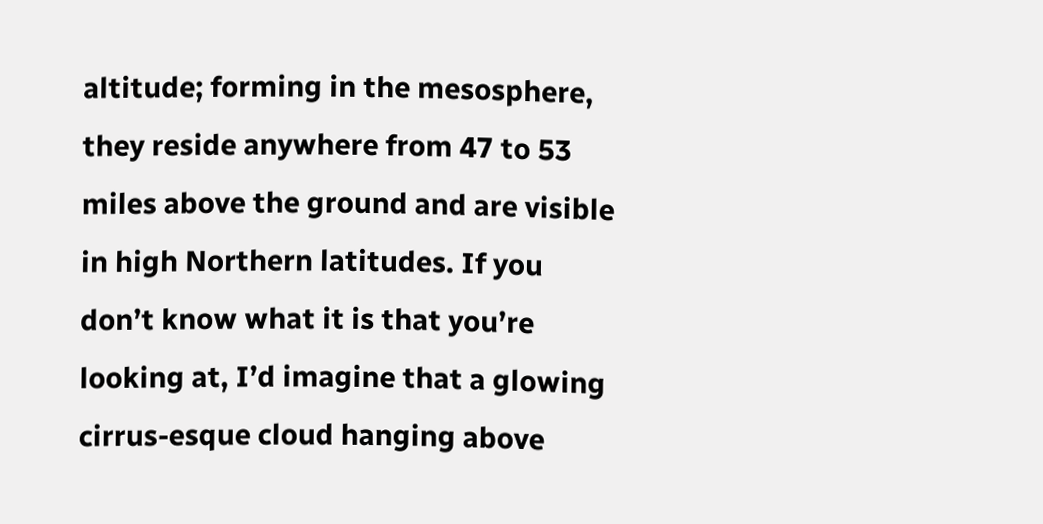altitude; forming in the mesosphere, they reside anywhere from 47 to 53 miles above the ground and are visible in high Northern latitudes. If you don’t know what it is that you’re looking at, I’d imagine that a glowing cirrus-esque cloud hanging above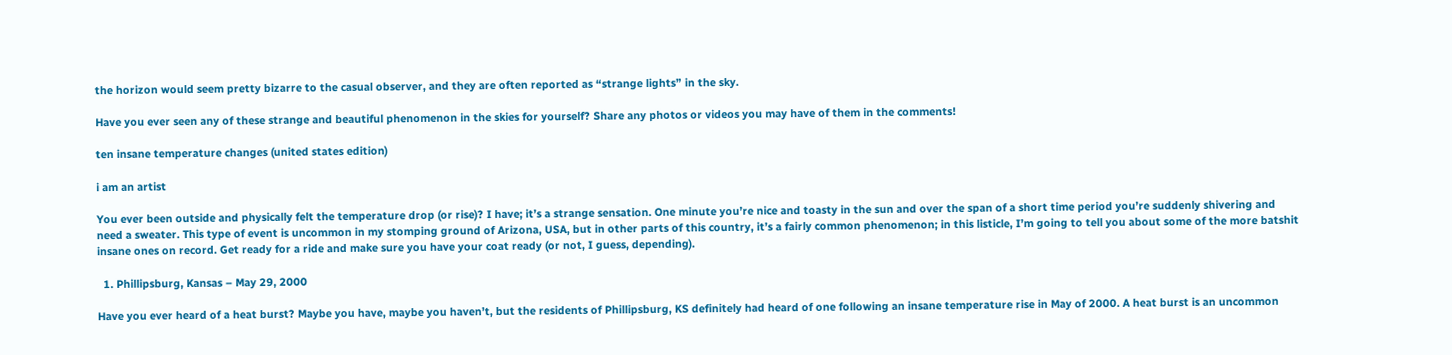the horizon would seem pretty bizarre to the casual observer, and they are often reported as “strange lights” in the sky.

Have you ever seen any of these strange and beautiful phenomenon in the skies for yourself? Share any photos or videos you may have of them in the comments!

ten insane temperature changes (united states edition)

i am an artist

You ever been outside and physically felt the temperature drop (or rise)? I have; it’s a strange sensation. One minute you’re nice and toasty in the sun and over the span of a short time period you’re suddenly shivering and need a sweater. This type of event is uncommon in my stomping ground of Arizona, USA, but in other parts of this country, it’s a fairly common phenomenon; in this listicle, I’m going to tell you about some of the more batshit insane ones on record. Get ready for a ride and make sure you have your coat ready (or not, I guess, depending).

  1. Phillipsburg, Kansas – May 29, 2000

Have you ever heard of a heat burst? Maybe you have, maybe you haven’t, but the residents of Phillipsburg, KS definitely had heard of one following an insane temperature rise in May of 2000. A heat burst is an uncommon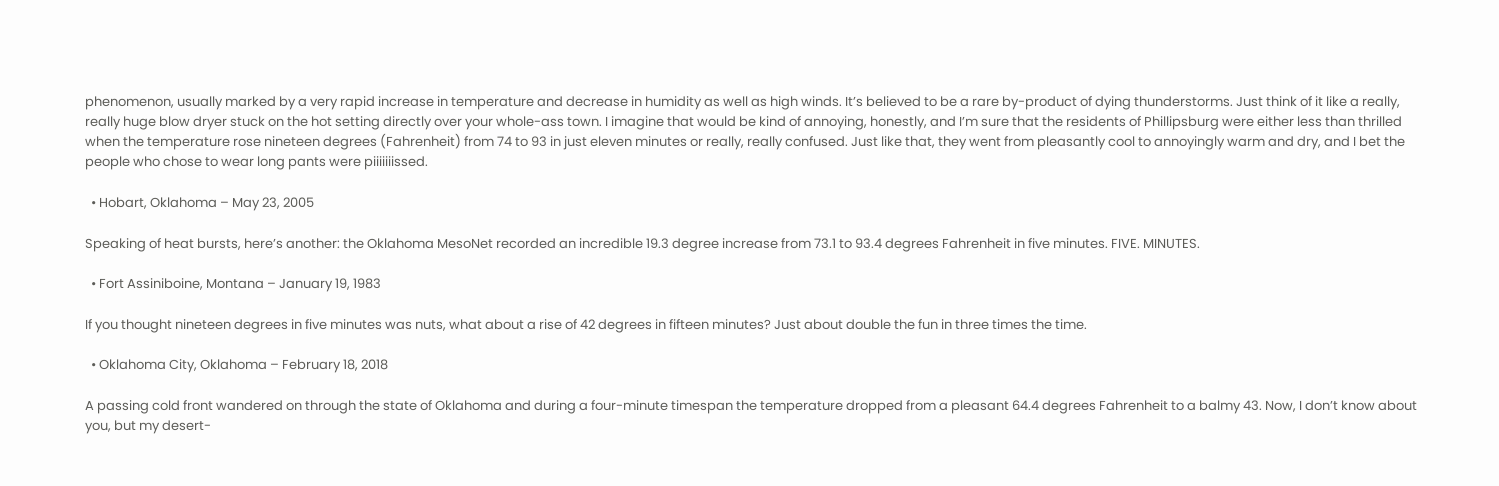phenomenon, usually marked by a very rapid increase in temperature and decrease in humidity as well as high winds. It’s believed to be a rare by-product of dying thunderstorms. Just think of it like a really, really huge blow dryer stuck on the hot setting directly over your whole-ass town. I imagine that would be kind of annoying, honestly, and I’m sure that the residents of Phillipsburg were either less than thrilled when the temperature rose nineteen degrees (Fahrenheit) from 74 to 93 in just eleven minutes or really, really confused. Just like that, they went from pleasantly cool to annoyingly warm and dry, and I bet the people who chose to wear long pants were piiiiiiissed.

  • Hobart, Oklahoma – May 23, 2005

Speaking of heat bursts, here’s another: the Oklahoma MesoNet recorded an incredible 19.3 degree increase from 73.1 to 93.4 degrees Fahrenheit in five minutes. FIVE. MINUTES.

  • Fort Assiniboine, Montana – January 19, 1983

If you thought nineteen degrees in five minutes was nuts, what about a rise of 42 degrees in fifteen minutes? Just about double the fun in three times the time.

  • Oklahoma City, Oklahoma – February 18, 2018

A passing cold front wandered on through the state of Oklahoma and during a four-minute timespan the temperature dropped from a pleasant 64.4 degrees Fahrenheit to a balmy 43. Now, I don’t know about you, but my desert-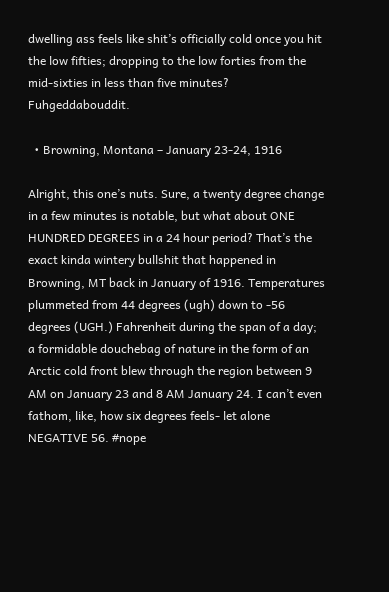dwelling ass feels like shit’s officially cold once you hit the low fifties; dropping to the low forties from the mid-sixties in less than five minutes? Fuhgeddabouddit.

  • Browning, Montana – January 23-24, 1916

Alright, this one’s nuts. Sure, a twenty degree change in a few minutes is notable, but what about ONE HUNDRED DEGREES in a 24 hour period? That’s the exact kinda wintery bullshit that happened in Browning, MT back in January of 1916. Temperatures plummeted from 44 degrees (ugh) down to -56 degrees (UGH.) Fahrenheit during the span of a day; a formidable douchebag of nature in the form of an Arctic cold front blew through the region between 9 AM on January 23 and 8 AM January 24. I can’t even fathom, like, how six degrees feels- let alone NEGATIVE 56. #nope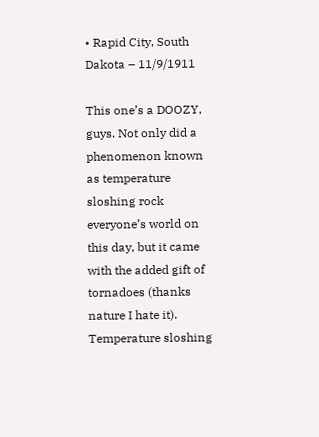• Rapid City, South Dakota – 11/9/1911

This one’s a DOOZY, guys. Not only did a phenomenon known as temperature sloshing rock everyone’s world on this day, but it came with the added gift of tornadoes (thanks nature I hate it). Temperature sloshing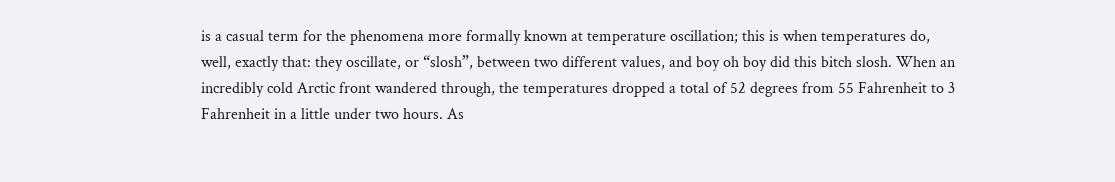is a casual term for the phenomena more formally known at temperature oscillation; this is when temperatures do, well, exactly that: they oscillate, or “slosh”, between two different values, and boy oh boy did this bitch slosh. When an incredibly cold Arctic front wandered through, the temperatures dropped a total of 52 degrees from 55 Fahrenheit to 3 Fahrenheit in a little under two hours. As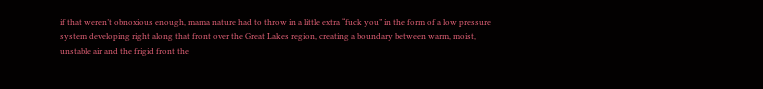if that weren’t obnoxious enough, mama nature had to throw in a little extra “fuck you” in the form of a low pressure system developing right along that front over the Great Lakes region, creating a boundary between warm, moist, unstable air and the frigid front the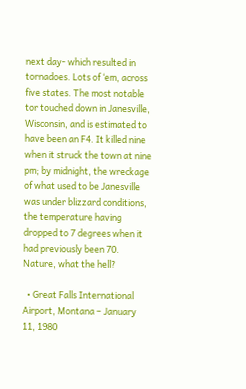next day- which resulted in tornadoes. Lots of ‘em, across five states. The most notable tor touched down in Janesville, Wisconsin, and is estimated to have been an F4. It killed nine when it struck the town at nine pm; by midnight, the wreckage of what used to be Janesville was under blizzard conditions, the temperature having dropped to 7 degrees when it had previously been 70. Nature, what the hell?

  • Great Falls International Airport, Montana – January 11, 1980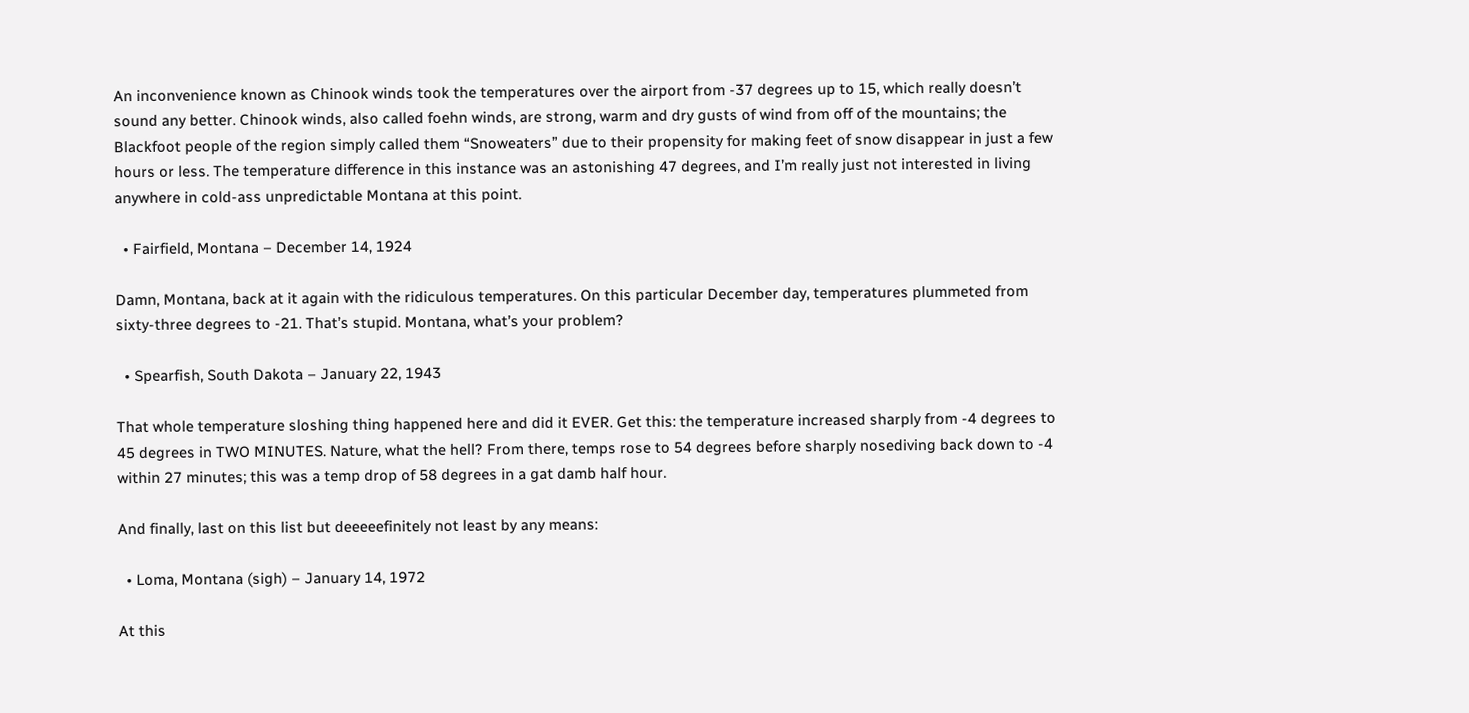An inconvenience known as Chinook winds took the temperatures over the airport from -37 degrees up to 15, which really doesn’t sound any better. Chinook winds, also called foehn winds, are strong, warm and dry gusts of wind from off of the mountains; the Blackfoot people of the region simply called them “Snoweaters” due to their propensity for making feet of snow disappear in just a few hours or less. The temperature difference in this instance was an astonishing 47 degrees, and I’m really just not interested in living anywhere in cold-ass unpredictable Montana at this point.

  • Fairfield, Montana – December 14, 1924

Damn, Montana, back at it again with the ridiculous temperatures. On this particular December day, temperatures plummeted from sixty-three degrees to -21. That’s stupid. Montana, what’s your problem?

  • Spearfish, South Dakota – January 22, 1943

That whole temperature sloshing thing happened here and did it EVER. Get this: the temperature increased sharply from -4 degrees to 45 degrees in TWO MINUTES. Nature, what the hell? From there, temps rose to 54 degrees before sharply nosediving back down to -4 within 27 minutes; this was a temp drop of 58 degrees in a gat damb half hour.

And finally, last on this list but deeeeefinitely not least by any means:

  • Loma, Montana (sigh) – January 14, 1972

At this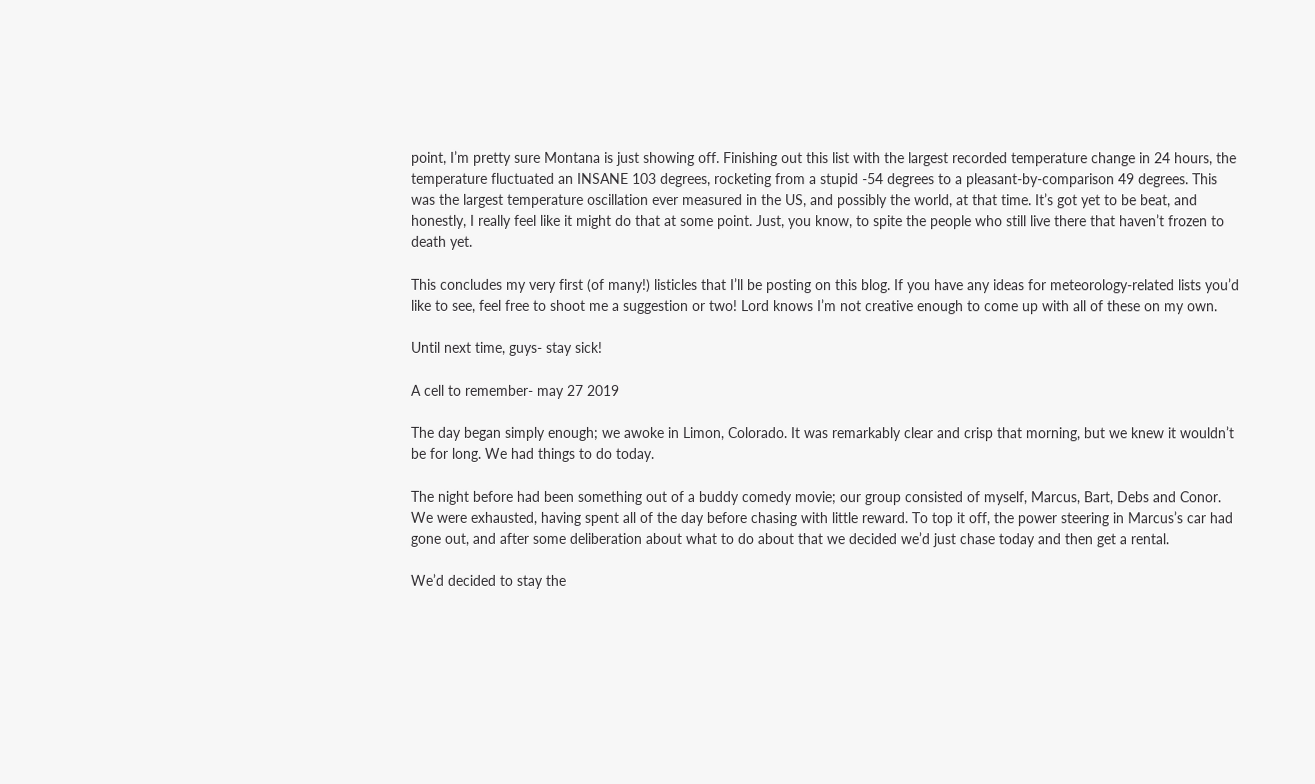point, I’m pretty sure Montana is just showing off. Finishing out this list with the largest recorded temperature change in 24 hours, the temperature fluctuated an INSANE 103 degrees, rocketing from a stupid -54 degrees to a pleasant-by-comparison 49 degrees. This was the largest temperature oscillation ever measured in the US, and possibly the world, at that time. It’s got yet to be beat, and honestly, I really feel like it might do that at some point. Just, you know, to spite the people who still live there that haven’t frozen to death yet.

This concludes my very first (of many!) listicles that I’ll be posting on this blog. If you have any ideas for meteorology-related lists you’d like to see, feel free to shoot me a suggestion or two! Lord knows I’m not creative enough to come up with all of these on my own.

Until next time, guys- stay sick!

A cell to remember- may 27 2019

The day began simply enough; we awoke in Limon, Colorado. It was remarkably clear and crisp that morning, but we knew it wouldn’t be for long. We had things to do today.

The night before had been something out of a buddy comedy movie; our group consisted of myself, Marcus, Bart, Debs and Conor. We were exhausted, having spent all of the day before chasing with little reward. To top it off, the power steering in Marcus’s car had gone out, and after some deliberation about what to do about that we decided we’d just chase today and then get a rental.

We’d decided to stay the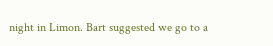night in Limon. Bart suggested we go to a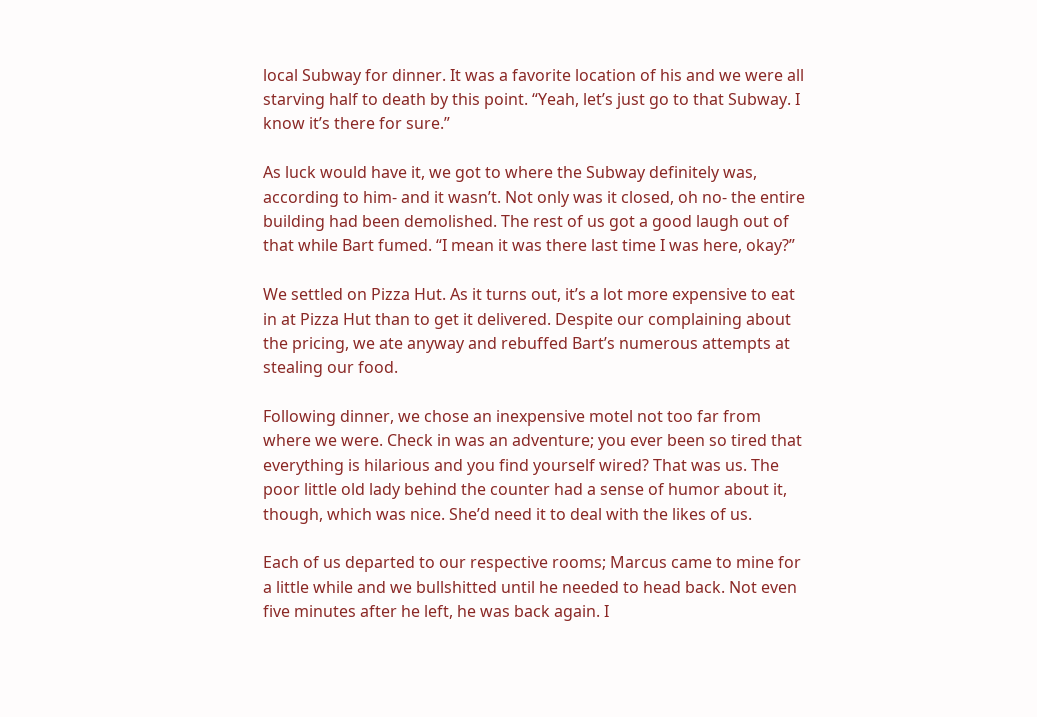local Subway for dinner. It was a favorite location of his and we were all starving half to death by this point. “Yeah, let’s just go to that Subway. I know it’s there for sure.”

As luck would have it, we got to where the Subway definitely was, according to him- and it wasn’t. Not only was it closed, oh no- the entire building had been demolished. The rest of us got a good laugh out of that while Bart fumed. “I mean it was there last time I was here, okay?”

We settled on Pizza Hut. As it turns out, it’s a lot more expensive to eat in at Pizza Hut than to get it delivered. Despite our complaining about the pricing, we ate anyway and rebuffed Bart’s numerous attempts at stealing our food.

Following dinner, we chose an inexpensive motel not too far from where we were. Check in was an adventure; you ever been so tired that everything is hilarious and you find yourself wired? That was us. The poor little old lady behind the counter had a sense of humor about it, though, which was nice. She’d need it to deal with the likes of us.

Each of us departed to our respective rooms; Marcus came to mine for a little while and we bullshitted until he needed to head back. Not even five minutes after he left, he was back again. I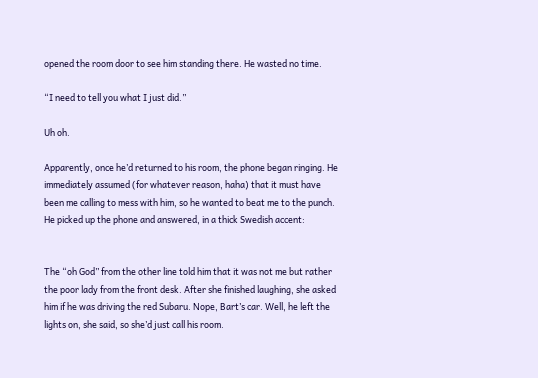opened the room door to see him standing there. He wasted no time.

“I need to tell you what I just did.”

Uh oh.

Apparently, once he’d returned to his room, the phone began ringing. He immediately assumed (for whatever reason, haha) that it must have been me calling to mess with him, so he wanted to beat me to the punch. He picked up the phone and answered, in a thick Swedish accent:


The “oh God” from the other line told him that it was not me but rather the poor lady from the front desk. After she finished laughing, she asked him if he was driving the red Subaru. Nope, Bart’s car. Well, he left the lights on, she said, so she’d just call his room.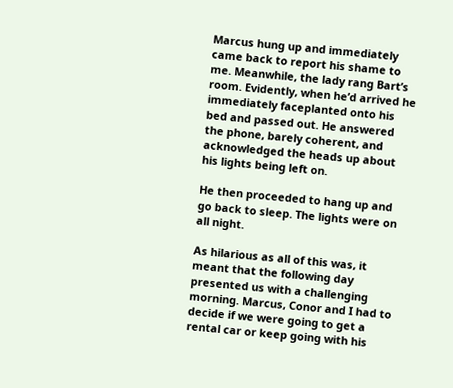Marcus hung up and immediately came back to report his shame to me. Meanwhile, the lady rang Bart’s room. Evidently, when he’d arrived he immediately faceplanted onto his bed and passed out. He answered the phone, barely coherent, and acknowledged the heads up about his lights being left on.

He then proceeded to hang up and go back to sleep. The lights were on all night.

As hilarious as all of this was, it meant that the following day presented us with a challenging morning. Marcus, Conor and I had to decide if we were going to get a rental car or keep going with his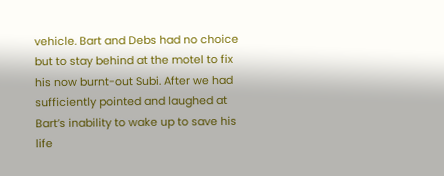vehicle. Bart and Debs had no choice but to stay behind at the motel to fix his now burnt-out Subi. After we had sufficiently pointed and laughed at Bart’s inability to wake up to save his life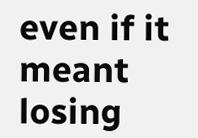even if it meant losing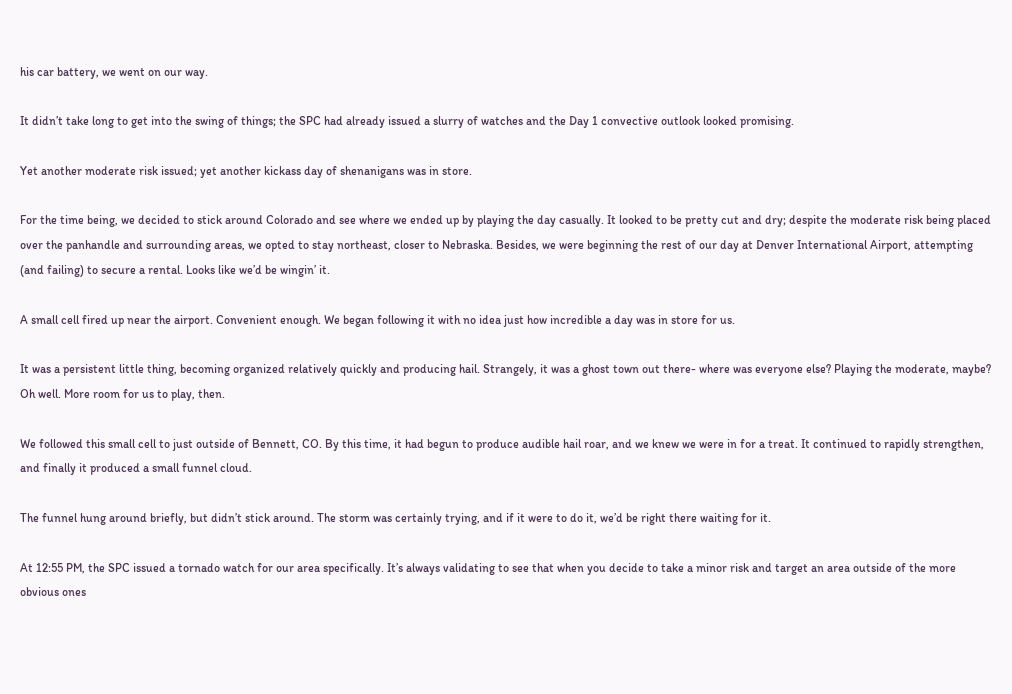his car battery, we went on our way.

It didn’t take long to get into the swing of things; the SPC had already issued a slurry of watches and the Day 1 convective outlook looked promising.

Yet another moderate risk issued; yet another kickass day of shenanigans was in store.

For the time being, we decided to stick around Colorado and see where we ended up by playing the day casually. It looked to be pretty cut and dry; despite the moderate risk being placed over the panhandle and surrounding areas, we opted to stay northeast, closer to Nebraska. Besides, we were beginning the rest of our day at Denver International Airport, attempting (and failing) to secure a rental. Looks like we’d be wingin’ it.

A small cell fired up near the airport. Convenient enough. We began following it with no idea just how incredible a day was in store for us.

It was a persistent little thing, becoming organized relatively quickly and producing hail. Strangely, it was a ghost town out there- where was everyone else? Playing the moderate, maybe? Oh well. More room for us to play, then.

We followed this small cell to just outside of Bennett, CO. By this time, it had begun to produce audible hail roar, and we knew we were in for a treat. It continued to rapidly strengthen, and finally it produced a small funnel cloud.

The funnel hung around briefly, but didn’t stick around. The storm was certainly trying, and if it were to do it, we’d be right there waiting for it.

At 12:55 PM, the SPC issued a tornado watch for our area specifically. It’s always validating to see that when you decide to take a minor risk and target an area outside of the more obvious ones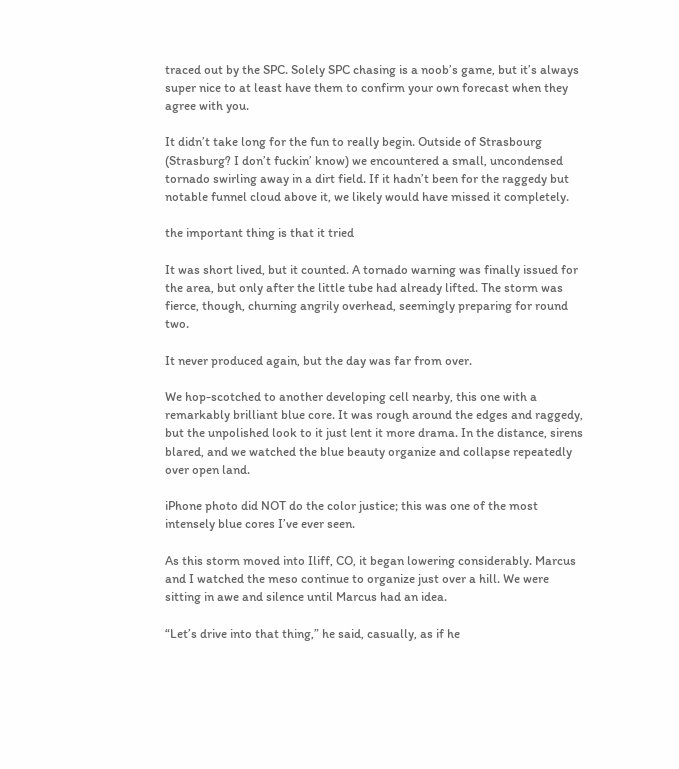traced out by the SPC. Solely SPC chasing is a noob’s game, but it’s always super nice to at least have them to confirm your own forecast when they agree with you.

It didn’t take long for the fun to really begin. Outside of Strasbourg (Strasburg? I don’t fuckin’ know) we encountered a small, uncondensed tornado swirling away in a dirt field. If it hadn’t been for the raggedy but notable funnel cloud above it, we likely would have missed it completely.

the important thing is that it tried

It was short lived, but it counted. A tornado warning was finally issued for the area, but only after the little tube had already lifted. The storm was fierce, though, churning angrily overhead, seemingly preparing for round two.

It never produced again, but the day was far from over.

We hop-scotched to another developing cell nearby, this one with a remarkably brilliant blue core. It was rough around the edges and raggedy, but the unpolished look to it just lent it more drama. In the distance, sirens blared, and we watched the blue beauty organize and collapse repeatedly over open land.

iPhone photo did NOT do the color justice; this was one of the most intensely blue cores I’ve ever seen.

As this storm moved into Iliff, CO, it began lowering considerably. Marcus and I watched the meso continue to organize just over a hill. We were sitting in awe and silence until Marcus had an idea.

“Let’s drive into that thing,” he said, casually, as if he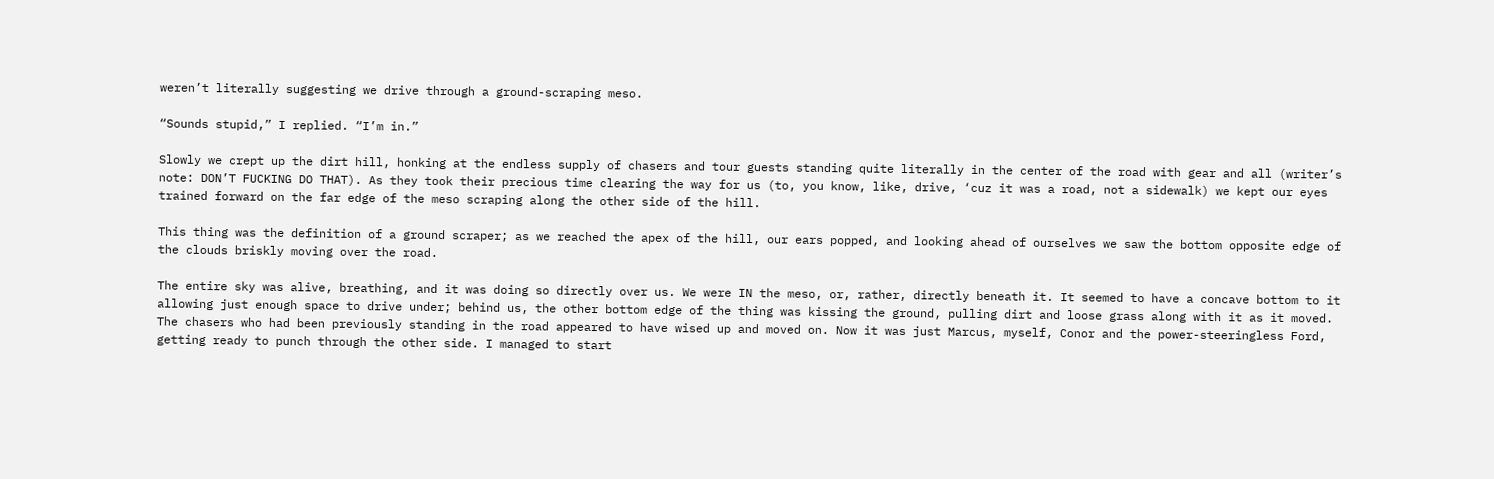weren’t literally suggesting we drive through a ground-scraping meso.

“Sounds stupid,” I replied. “I’m in.”

Slowly we crept up the dirt hill, honking at the endless supply of chasers and tour guests standing quite literally in the center of the road with gear and all (writer’s note: DON’T FUCKING DO THAT). As they took their precious time clearing the way for us (to, you know, like, drive, ‘cuz it was a road, not a sidewalk) we kept our eyes trained forward on the far edge of the meso scraping along the other side of the hill.

This thing was the definition of a ground scraper; as we reached the apex of the hill, our ears popped, and looking ahead of ourselves we saw the bottom opposite edge of the clouds briskly moving over the road.

The entire sky was alive, breathing, and it was doing so directly over us. We were IN the meso, or, rather, directly beneath it. It seemed to have a concave bottom to it allowing just enough space to drive under; behind us, the other bottom edge of the thing was kissing the ground, pulling dirt and loose grass along with it as it moved. The chasers who had been previously standing in the road appeared to have wised up and moved on. Now it was just Marcus, myself, Conor and the power-steeringless Ford, getting ready to punch through the other side. I managed to start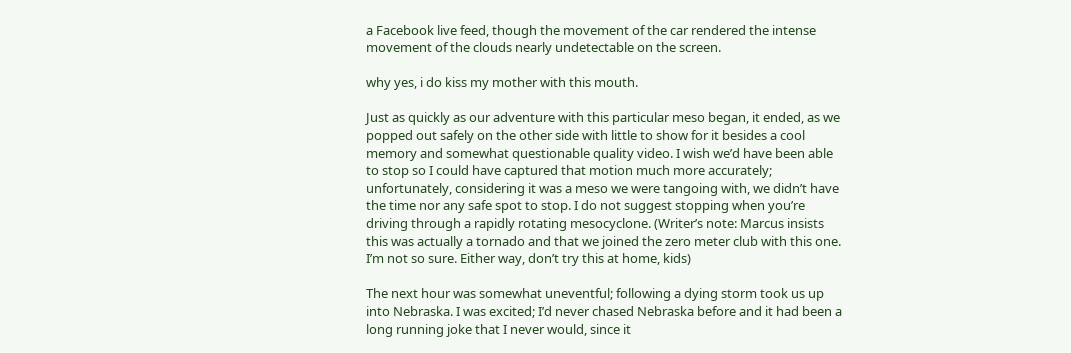a Facebook live feed, though the movement of the car rendered the intense movement of the clouds nearly undetectable on the screen.

why yes, i do kiss my mother with this mouth.

Just as quickly as our adventure with this particular meso began, it ended, as we popped out safely on the other side with little to show for it besides a cool memory and somewhat questionable quality video. I wish we’d have been able to stop so I could have captured that motion much more accurately; unfortunately, considering it was a meso we were tangoing with, we didn’t have the time nor any safe spot to stop. I do not suggest stopping when you’re driving through a rapidly rotating mesocyclone. (Writer’s note: Marcus insists this was actually a tornado and that we joined the zero meter club with this one. I’m not so sure. Either way, don’t try this at home, kids)

The next hour was somewhat uneventful; following a dying storm took us up into Nebraska. I was excited; I’d never chased Nebraska before and it had been a long running joke that I never would, since it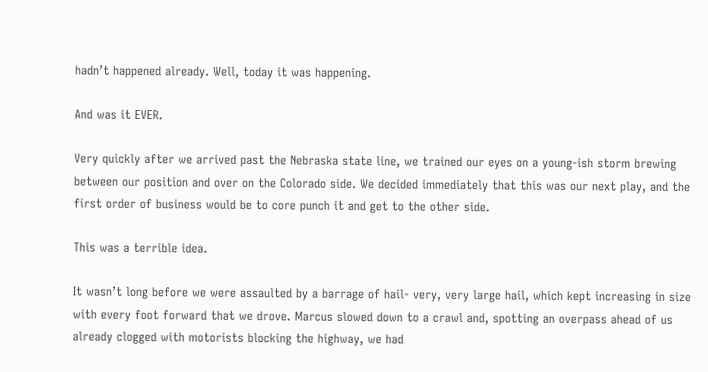hadn’t happened already. Well, today it was happening.

And was it EVER.

Very quickly after we arrived past the Nebraska state line, we trained our eyes on a young-ish storm brewing between our position and over on the Colorado side. We decided immediately that this was our next play, and the first order of business would be to core punch it and get to the other side.

This was a terrible idea.

It wasn’t long before we were assaulted by a barrage of hail- very, very large hail, which kept increasing in size with every foot forward that we drove. Marcus slowed down to a crawl and, spotting an overpass ahead of us already clogged with motorists blocking the highway, we had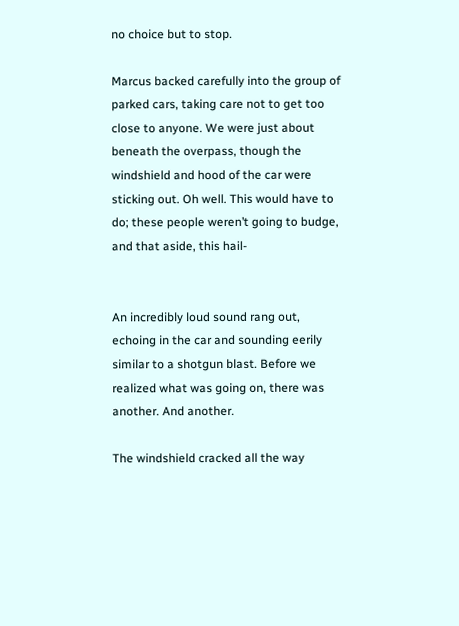no choice but to stop.

Marcus backed carefully into the group of parked cars, taking care not to get too close to anyone. We were just about beneath the overpass, though the windshield and hood of the car were sticking out. Oh well. This would have to do; these people weren’t going to budge, and that aside, this hail-


An incredibly loud sound rang out, echoing in the car and sounding eerily similar to a shotgun blast. Before we realized what was going on, there was another. And another.

The windshield cracked all the way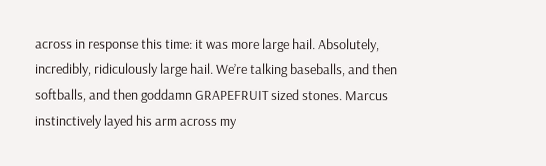across in response this time: it was more large hail. Absolutely, incredibly, ridiculously large hail. We’re talking baseballs, and then softballs, and then goddamn GRAPEFRUIT sized stones. Marcus instinctively layed his arm across my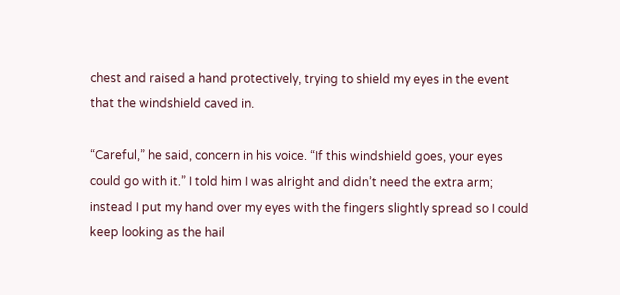chest and raised a hand protectively, trying to shield my eyes in the event that the windshield caved in.

“Careful,” he said, concern in his voice. “If this windshield goes, your eyes could go with it.” I told him I was alright and didn’t need the extra arm; instead I put my hand over my eyes with the fingers slightly spread so I could keep looking as the hail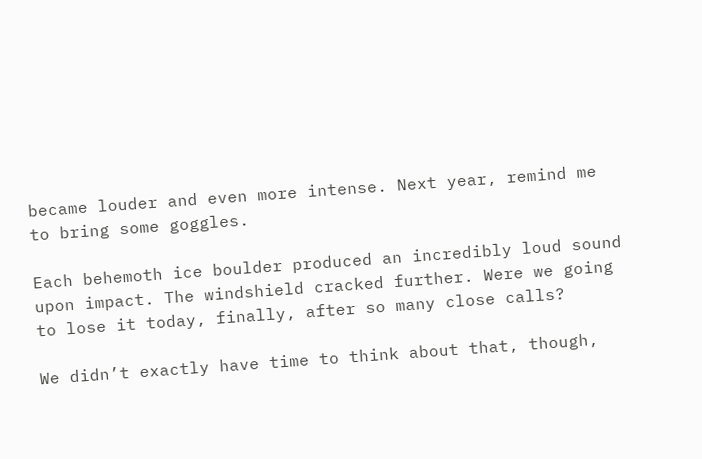became louder and even more intense. Next year, remind me to bring some goggles.

Each behemoth ice boulder produced an incredibly loud sound upon impact. The windshield cracked further. Were we going to lose it today, finally, after so many close calls?

We didn’t exactly have time to think about that, though,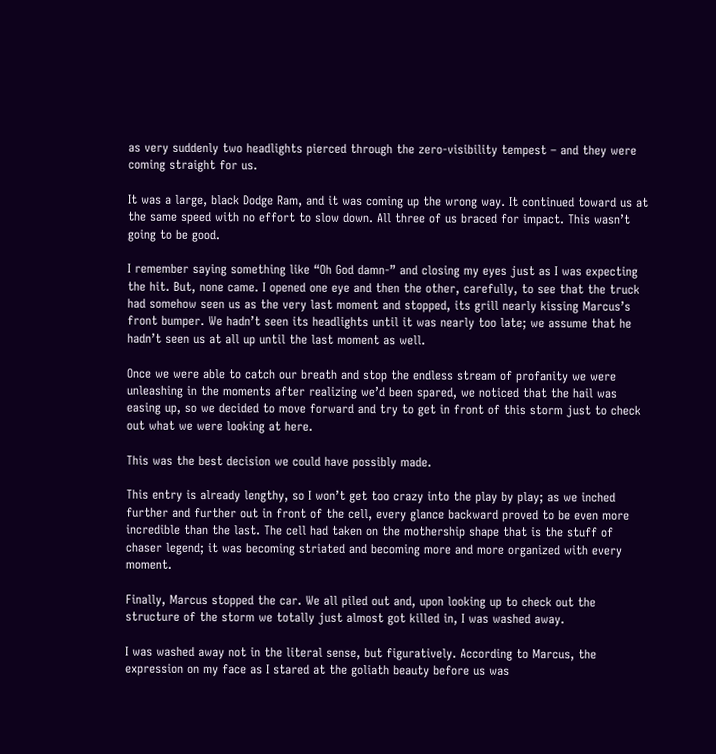as very suddenly two headlights pierced through the zero-visibility tempest – and they were coming straight for us.

It was a large, black Dodge Ram, and it was coming up the wrong way. It continued toward us at the same speed with no effort to slow down. All three of us braced for impact. This wasn’t going to be good.

I remember saying something like “Oh God damn-” and closing my eyes just as I was expecting the hit. But, none came. I opened one eye and then the other, carefully, to see that the truck had somehow seen us as the very last moment and stopped, its grill nearly kissing Marcus’s front bumper. We hadn’t seen its headlights until it was nearly too late; we assume that he hadn’t seen us at all up until the last moment as well.

Once we were able to catch our breath and stop the endless stream of profanity we were unleashing in the moments after realizing we’d been spared, we noticed that the hail was easing up, so we decided to move forward and try to get in front of this storm just to check out what we were looking at here.

This was the best decision we could have possibly made.

This entry is already lengthy, so I won’t get too crazy into the play by play; as we inched further and further out in front of the cell, every glance backward proved to be even more incredible than the last. The cell had taken on the mothership shape that is the stuff of chaser legend; it was becoming striated and becoming more and more organized with every moment.

Finally, Marcus stopped the car. We all piled out and, upon looking up to check out the structure of the storm we totally just almost got killed in, I was washed away.

I was washed away not in the literal sense, but figuratively. According to Marcus, the expression on my face as I stared at the goliath beauty before us was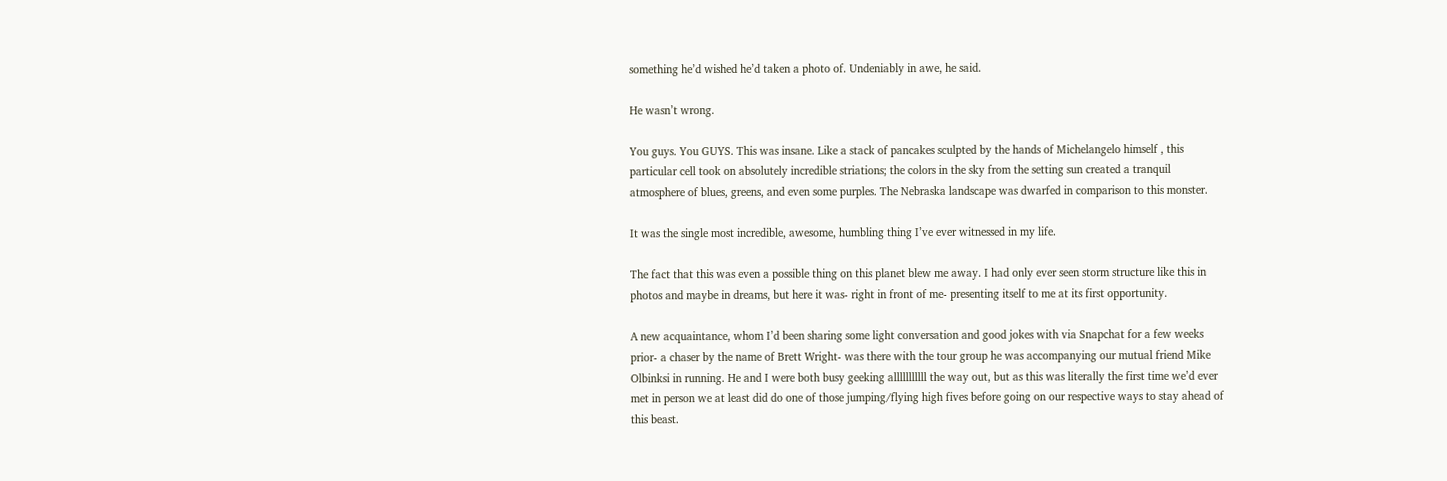something he’d wished he’d taken a photo of. Undeniably in awe, he said.

He wasn’t wrong.

You guys. You GUYS. This was insane. Like a stack of pancakes sculpted by the hands of Michelangelo himself , this particular cell took on absolutely incredible striations; the colors in the sky from the setting sun created a tranquil atmosphere of blues, greens, and even some purples. The Nebraska landscape was dwarfed in comparison to this monster.

It was the single most incredible, awesome, humbling thing I’ve ever witnessed in my life.

The fact that this was even a possible thing on this planet blew me away. I had only ever seen storm structure like this in photos and maybe in dreams, but here it was- right in front of me- presenting itself to me at its first opportunity.

A new acquaintance, whom I’d been sharing some light conversation and good jokes with via Snapchat for a few weeks prior- a chaser by the name of Brett Wright- was there with the tour group he was accompanying our mutual friend Mike Olbinksi in running. He and I were both busy geeking alllllllllll the way out, but as this was literally the first time we’d ever met in person we at least did do one of those jumping/flying high fives before going on our respective ways to stay ahead of this beast.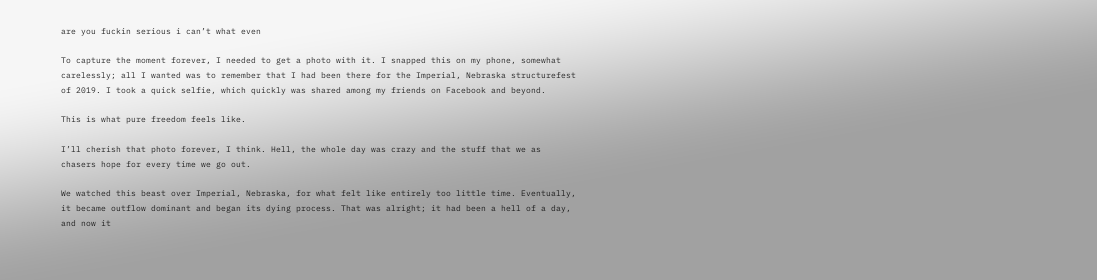are you fuckin serious i can’t what even

To capture the moment forever, I needed to get a photo with it. I snapped this on my phone, somewhat carelessly; all I wanted was to remember that I had been there for the Imperial, Nebraska structurefest of 2019. I took a quick selfie, which quickly was shared among my friends on Facebook and beyond.

This is what pure freedom feels like.

I’ll cherish that photo forever, I think. Hell, the whole day was crazy and the stuff that we as chasers hope for every time we go out.

We watched this beast over Imperial, Nebraska, for what felt like entirely too little time. Eventually, it became outflow dominant and began its dying process. That was alright; it had been a hell of a day, and now it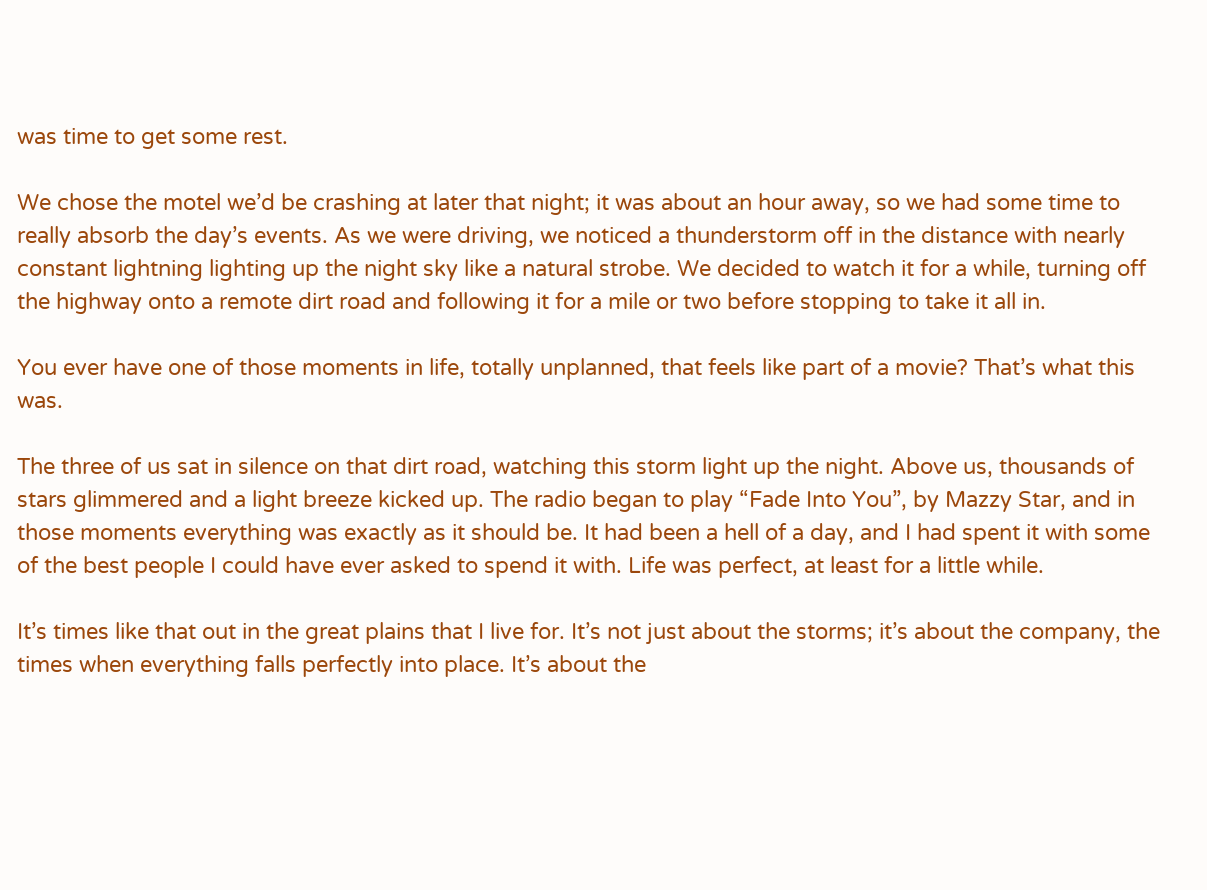was time to get some rest.

We chose the motel we’d be crashing at later that night; it was about an hour away, so we had some time to really absorb the day’s events. As we were driving, we noticed a thunderstorm off in the distance with nearly constant lightning lighting up the night sky like a natural strobe. We decided to watch it for a while, turning off the highway onto a remote dirt road and following it for a mile or two before stopping to take it all in.

You ever have one of those moments in life, totally unplanned, that feels like part of a movie? That’s what this was.

The three of us sat in silence on that dirt road, watching this storm light up the night. Above us, thousands of stars glimmered and a light breeze kicked up. The radio began to play “Fade Into You”, by Mazzy Star, and in those moments everything was exactly as it should be. It had been a hell of a day, and I had spent it with some of the best people I could have ever asked to spend it with. Life was perfect, at least for a little while.

It’s times like that out in the great plains that I live for. It’s not just about the storms; it’s about the company, the times when everything falls perfectly into place. It’s about the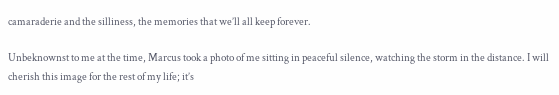camaraderie and the silliness, the memories that we’ll all keep forever.

Unbeknownst to me at the time, Marcus took a photo of me sitting in peaceful silence, watching the storm in the distance. I will cherish this image for the rest of my life; it’s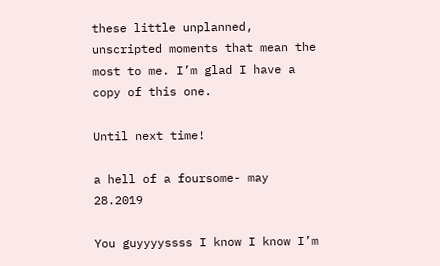these little unplanned, unscripted moments that mean the most to me. I’m glad I have a copy of this one.

Until next time!

a hell of a foursome- may 28.2019

You guyyyyssss I know I know I’m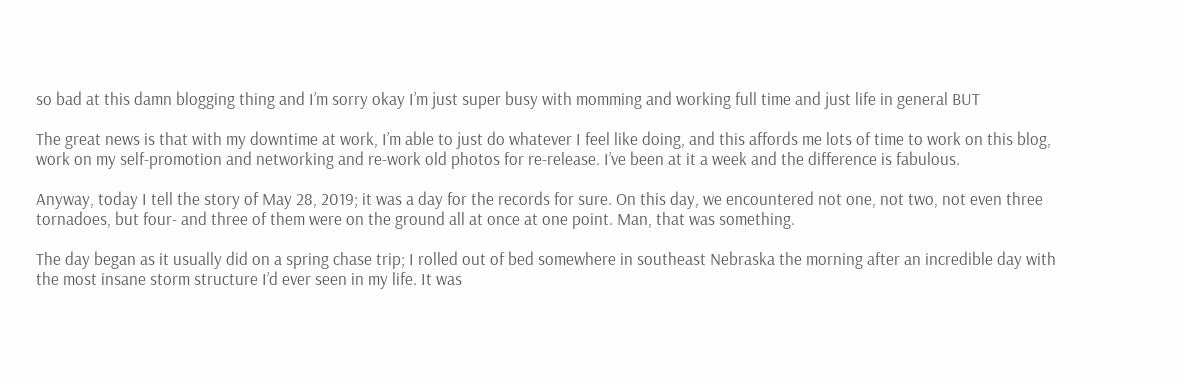so bad at this damn blogging thing and I’m sorry okay I’m just super busy with momming and working full time and just life in general BUT

The great news is that with my downtime at work, I’m able to just do whatever I feel like doing, and this affords me lots of time to work on this blog, work on my self-promotion and networking and re-work old photos for re-release. I’ve been at it a week and the difference is fabulous.

Anyway, today I tell the story of May 28, 2019; it was a day for the records for sure. On this day, we encountered not one, not two, not even three tornadoes, but four- and three of them were on the ground all at once at one point. Man, that was something.

The day began as it usually did on a spring chase trip; I rolled out of bed somewhere in southeast Nebraska the morning after an incredible day with the most insane storm structure I’d ever seen in my life. It was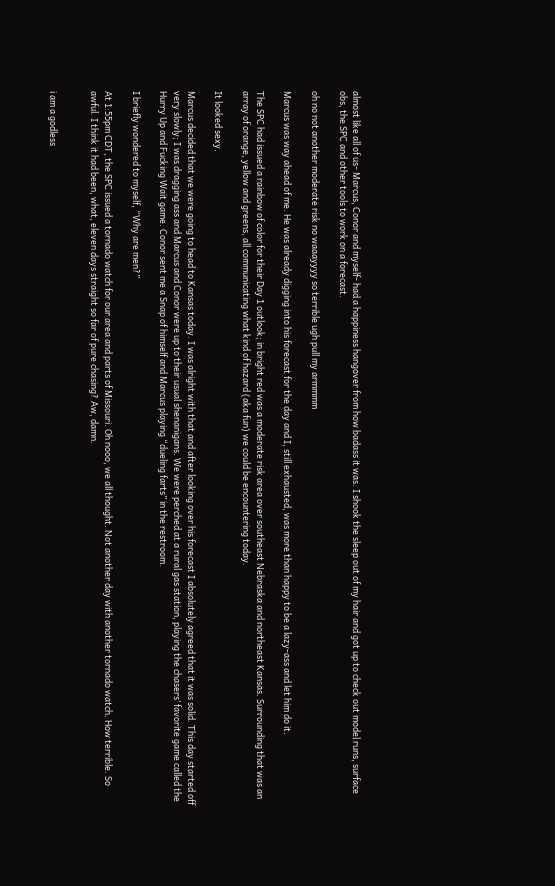almost like all of us- Marcus, Conor and myself- had a happiness hangover from how badass it was. I shook the sleep out of my hair and got up to check out model runs, surface obs, the SPC and other tools to work on a forecast.

oh no not another moderate risk no waaayyyy so terrible ugh pull my armmmm

Marcus was way ahead of me. He was already digging into his forecast for the day and I, still exhausted, was more than happy to be a lazy-ass and let him do it.

The SPC had issued a rainbow of color for their Day 1 outlook; in bright red was a moderate risk area over southeast Nebraska and northeast Kansas. Surrounding that was an array of orange, yellow and greens, all communicating what kind of hazard (aka fun) we could be encountering today.

It looked sexy.

Marcus decided that we were going to head to Kansas today. I was alright with that and after looking over his forecast I absolutely agreed that it was solid. This day started off very slowly; I was dragging ass and Marcus and Conor were up to their usual shenanigans. We were perched at a rural gas station, playing the chasers’ favorite game called the Hurry Up and Fucking Wait game. Conor sent me a Snap of himself and Marcus playing “dueling farts” in the restroom.

I briefly wondered to myself, “Why are men?”

At 1:55pm CDT, the SPC issued a tornado watch for our area and parts of Missouri. Oh nooo, we all thought. Not another day with another tornado watch. How terrible. So awful. I think it had been, what, eleven days straight so far of pure chasing? Aw, damn.


i am a godless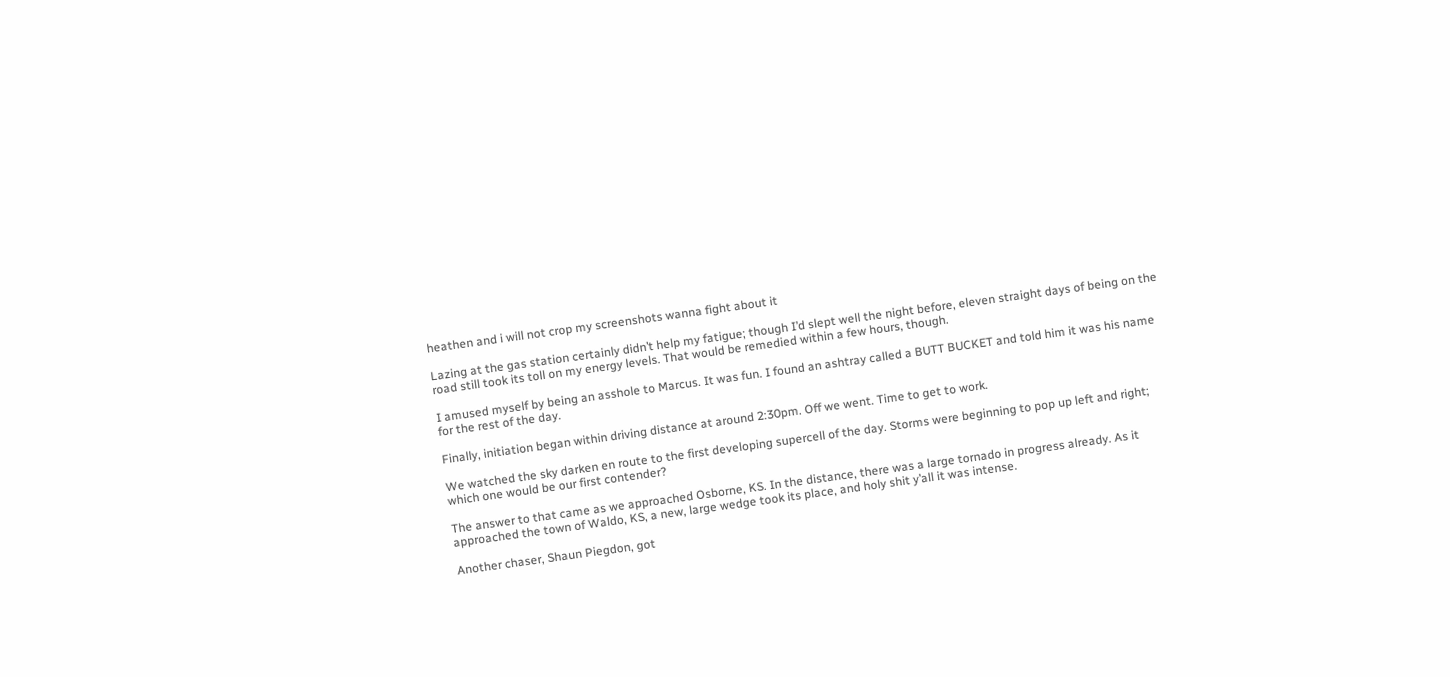heathen and i will not crop my screenshots wanna fight about it

Lazing at the gas station certainly didn’t help my fatigue; though I’d slept well the night before, eleven straight days of being on the road still took its toll on my energy levels. That would be remedied within a few hours, though.

I amused myself by being an asshole to Marcus. It was fun. I found an ashtray called a BUTT BUCKET and told him it was his name for the rest of the day.

Finally, initiation began within driving distance at around 2:30pm. Off we went. Time to get to work.

We watched the sky darken en route to the first developing supercell of the day. Storms were beginning to pop up left and right; which one would be our first contender?

The answer to that came as we approached Osborne, KS. In the distance, there was a large tornado in progress already. As it approached the town of Waldo, KS, a new, large wedge took its place, and holy shit y’all it was intense.

Another chaser, Shaun Piegdon, got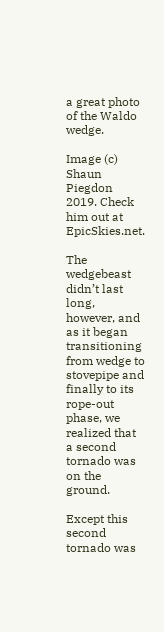a great photo of the Waldo wedge.

Image (c) Shaun Piegdon 2019. Check him out at EpicSkies.net.

The wedgebeast didn’t last long, however, and as it began transitioning from wedge to stovepipe and finally to its rope-out phase, we realized that a second tornado was on the ground.

Except this second tornado was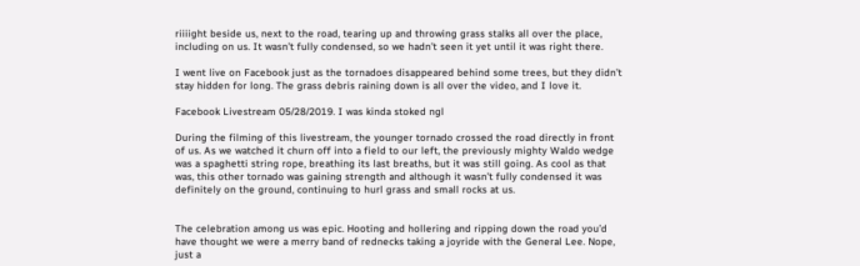riiiight beside us, next to the road, tearing up and throwing grass stalks all over the place, including on us. It wasn’t fully condensed, so we hadn’t seen it yet until it was right there.

I went live on Facebook just as the tornadoes disappeared behind some trees, but they didn’t stay hidden for long. The grass debris raining down is all over the video, and I love it.

Facebook Livestream 05/28/2019. I was kinda stoked ngl

During the filming of this livestream, the younger tornado crossed the road directly in front of us. As we watched it churn off into a field to our left, the previously mighty Waldo wedge was a spaghetti string rope, breathing its last breaths, but it was still going. As cool as that was, this other tornado was gaining strength and although it wasn’t fully condensed it was definitely on the ground, continuing to hurl grass and small rocks at us.


The celebration among us was epic. Hooting and hollering and ripping down the road you’d have thought we were a merry band of rednecks taking a joyride with the General Lee. Nope, just a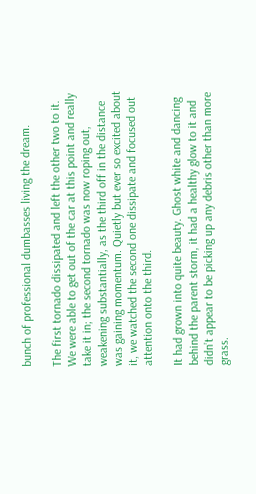bunch of professional dumbasses living the dream.

The first tornado dissipated and left the other two to it. We were able to get out of the car at this point and really take it in; the second tornado was now roping out, weakening substantially, as the third off in the distance was gaining momentum. Quietly but ever so excited about it, we watched the second one dissipate and focused out attention onto the third.

It had grown into quite beauty. Ghost white and dancing behind the parent storm, it had a healthy glow to it and didn’t appear to be picking up any debris other than more grass.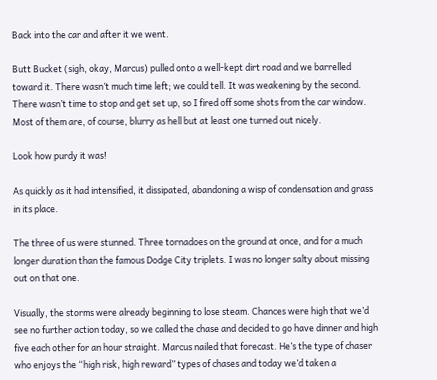Back into the car and after it we went.

Butt Bucket (sigh, okay, Marcus) pulled onto a well-kept dirt road and we barrelled toward it. There wasn’t much time left; we could tell. It was weakening by the second. There wasn’t time to stop and get set up, so I fired off some shots from the car window. Most of them are, of course, blurry as hell but at least one turned out nicely.

Look how purdy it was!

As quickly as it had intensified, it dissipated, abandoning a wisp of condensation and grass in its place.

The three of us were stunned. Three tornadoes on the ground at once, and for a much longer duration than the famous Dodge City triplets. I was no longer salty about missing out on that one.

Visually, the storms were already beginning to lose steam. Chances were high that we’d see no further action today, so we called the chase and decided to go have dinner and high five each other for an hour straight. Marcus nailed that forecast. He’s the type of chaser who enjoys the “high risk, high reward” types of chases and today we’d taken a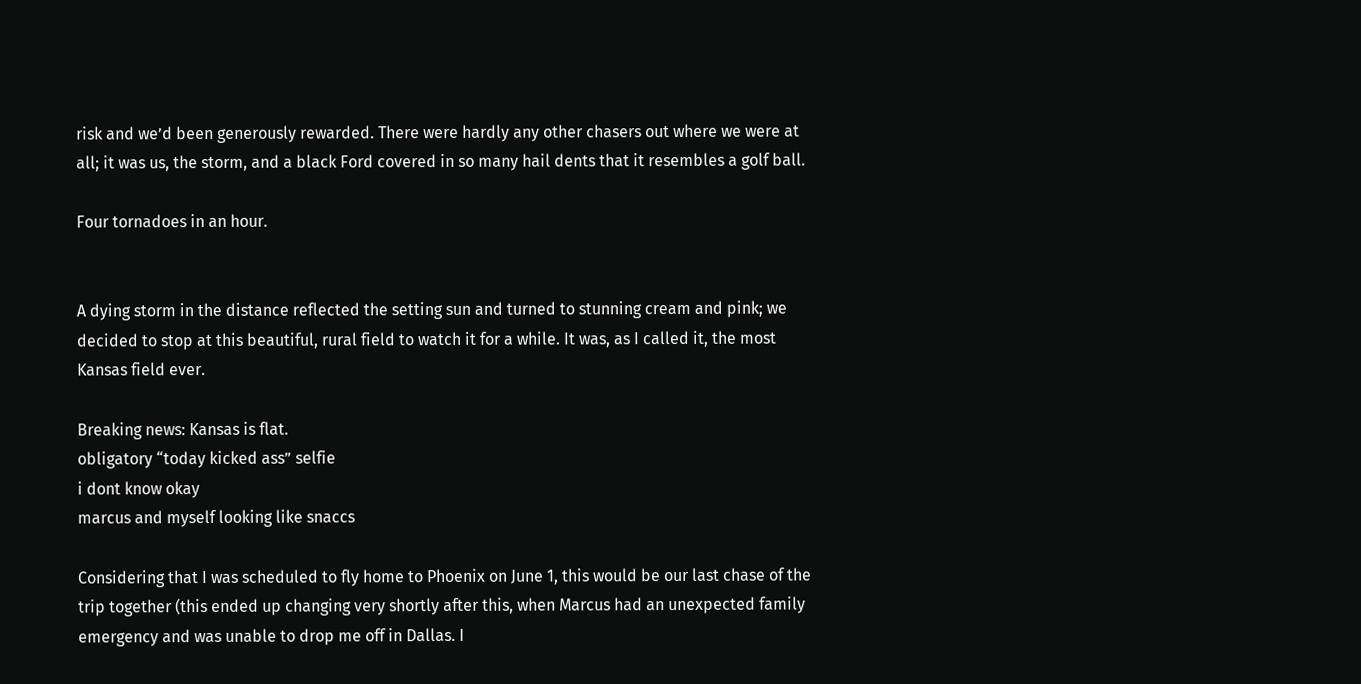risk and we’d been generously rewarded. There were hardly any other chasers out where we were at all; it was us, the storm, and a black Ford covered in so many hail dents that it resembles a golf ball.

Four tornadoes in an hour.


A dying storm in the distance reflected the setting sun and turned to stunning cream and pink; we decided to stop at this beautiful, rural field to watch it for a while. It was, as I called it, the most Kansas field ever.

Breaking news: Kansas is flat.
obligatory “today kicked ass” selfie
i dont know okay
marcus and myself looking like snaccs

Considering that I was scheduled to fly home to Phoenix on June 1, this would be our last chase of the trip together (this ended up changing very shortly after this, when Marcus had an unexpected family emergency and was unable to drop me off in Dallas. I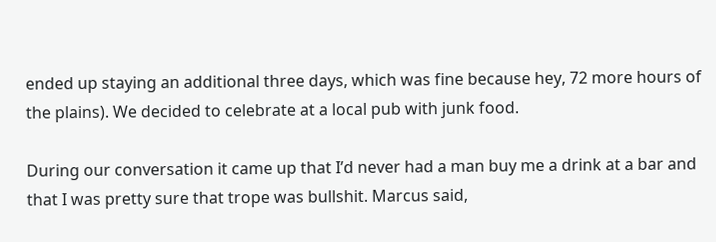ended up staying an additional three days, which was fine because hey, 72 more hours of the plains). We decided to celebrate at a local pub with junk food.

During our conversation it came up that I’d never had a man buy me a drink at a bar and that I was pretty sure that trope was bullshit. Marcus said,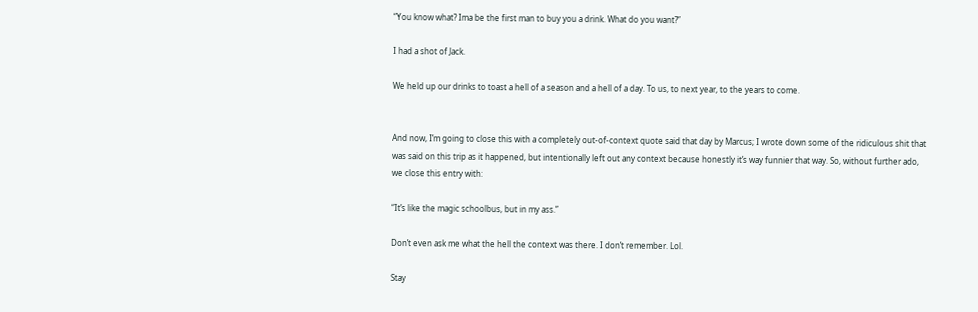“You know what? Ima be the first man to buy you a drink. What do you want?”

I had a shot of Jack.

We held up our drinks to toast a hell of a season and a hell of a day. To us, to next year, to the years to come.


And now, I’m going to close this with a completely out-of-context quote said that day by Marcus; I wrote down some of the ridiculous shit that was said on this trip as it happened, but intentionally left out any context because honestly it’s way funnier that way. So, without further ado, we close this entry with:

“It’s like the magic schoolbus, but in my ass.”

Don’t even ask me what the hell the context was there. I don’t remember. Lol.

Stay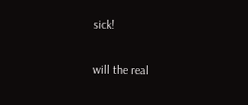sick!

will the real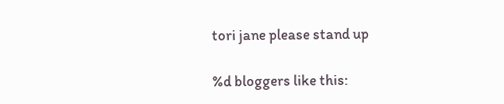tori jane please stand up

%d bloggers like this: